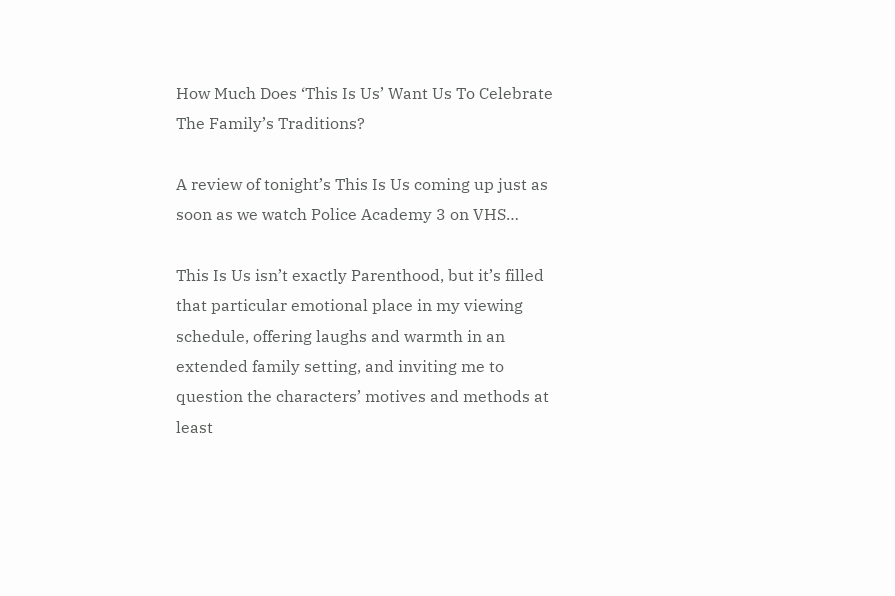How Much Does ‘This Is Us’ Want Us To Celebrate The Family’s Traditions?

A review of tonight’s This Is Us coming up just as soon as we watch Police Academy 3 on VHS…

This Is Us isn’t exactly Parenthood, but it’s filled that particular emotional place in my viewing schedule, offering laughs and warmth in an extended family setting, and inviting me to question the characters’ motives and methods at least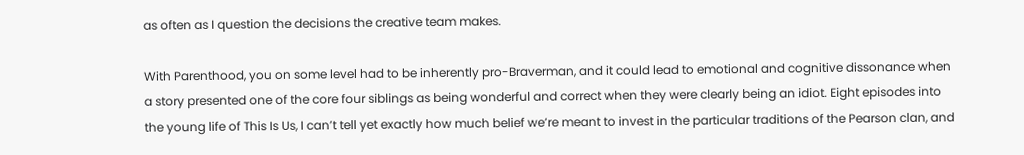as often as I question the decisions the creative team makes.

With Parenthood, you on some level had to be inherently pro-Braverman, and it could lead to emotional and cognitive dissonance when a story presented one of the core four siblings as being wonderful and correct when they were clearly being an idiot. Eight episodes into the young life of This Is Us, I can’t tell yet exactly how much belief we’re meant to invest in the particular traditions of the Pearson clan, and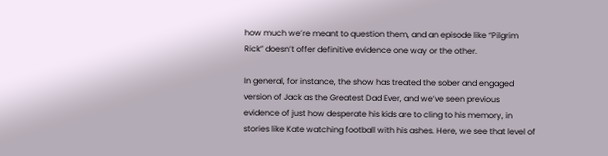how much we’re meant to question them, and an episode like “Pilgrim Rick” doesn’t offer definitive evidence one way or the other.

In general, for instance, the show has treated the sober and engaged version of Jack as the Greatest Dad Ever, and we’ve seen previous evidence of just how desperate his kids are to cling to his memory, in stories like Kate watching football with his ashes. Here, we see that level of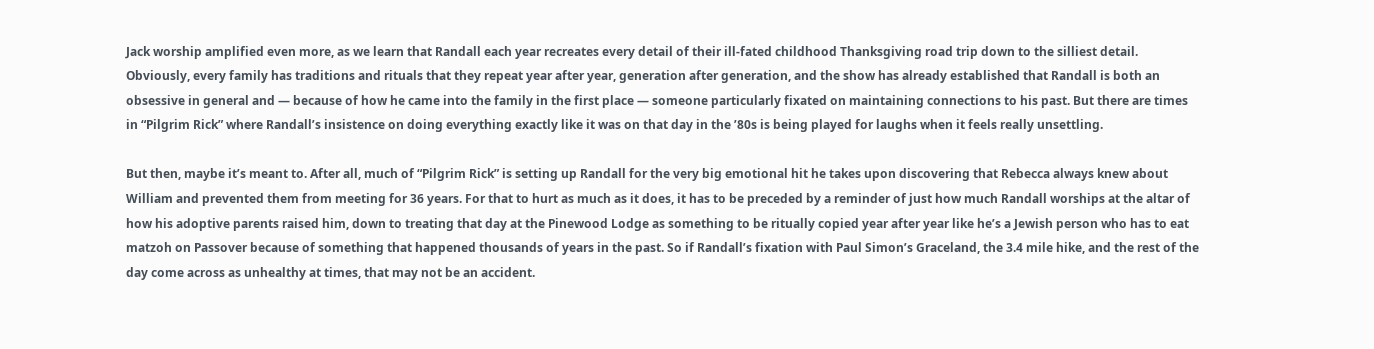Jack worship amplified even more, as we learn that Randall each year recreates every detail of their ill-fated childhood Thanksgiving road trip down to the silliest detail. Obviously, every family has traditions and rituals that they repeat year after year, generation after generation, and the show has already established that Randall is both an obsessive in general and — because of how he came into the family in the first place — someone particularly fixated on maintaining connections to his past. But there are times in “Pilgrim Rick” where Randall’s insistence on doing everything exactly like it was on that day in the ’80s is being played for laughs when it feels really unsettling.

But then, maybe it’s meant to. After all, much of “Pilgrim Rick” is setting up Randall for the very big emotional hit he takes upon discovering that Rebecca always knew about William and prevented them from meeting for 36 years. For that to hurt as much as it does, it has to be preceded by a reminder of just how much Randall worships at the altar of how his adoptive parents raised him, down to treating that day at the Pinewood Lodge as something to be ritually copied year after year like he’s a Jewish person who has to eat matzoh on Passover because of something that happened thousands of years in the past. So if Randall’s fixation with Paul Simon’s Graceland, the 3.4 mile hike, and the rest of the day come across as unhealthy at times, that may not be an accident.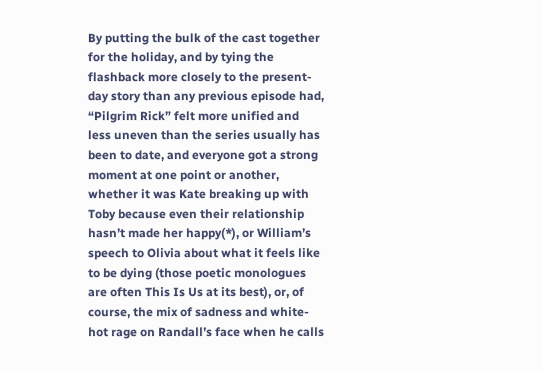By putting the bulk of the cast together for the holiday, and by tying the flashback more closely to the present-day story than any previous episode had, “Pilgrim Rick” felt more unified and less uneven than the series usually has been to date, and everyone got a strong moment at one point or another, whether it was Kate breaking up with Toby because even their relationship hasn’t made her happy(*), or William’s speech to Olivia about what it feels like to be dying (those poetic monologues are often This Is Us at its best), or, of course, the mix of sadness and white-hot rage on Randall’s face when he calls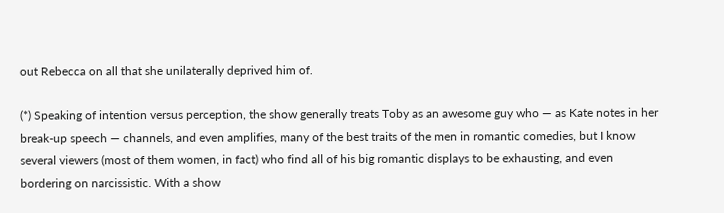out Rebecca on all that she unilaterally deprived him of.

(*) Speaking of intention versus perception, the show generally treats Toby as an awesome guy who — as Kate notes in her break-up speech — channels, and even amplifies, many of the best traits of the men in romantic comedies, but I know several viewers (most of them women, in fact) who find all of his big romantic displays to be exhausting, and even bordering on narcissistic. With a show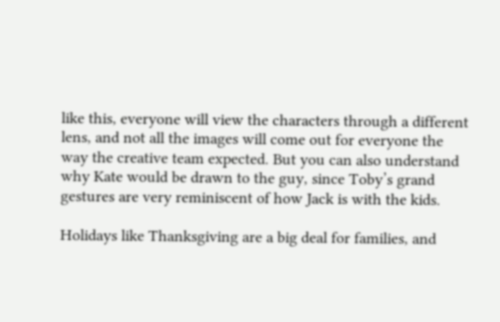like this, everyone will view the characters through a different lens, and not all the images will come out for everyone the way the creative team expected. But you can also understand why Kate would be drawn to the guy, since Toby’s grand gestures are very reminiscent of how Jack is with the kids.

Holidays like Thanksgiving are a big deal for families, and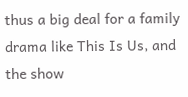thus a big deal for a family drama like This Is Us, and the show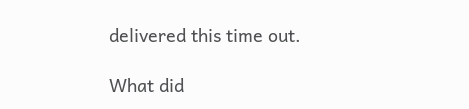delivered this time out.

What did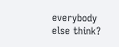everybody else think?